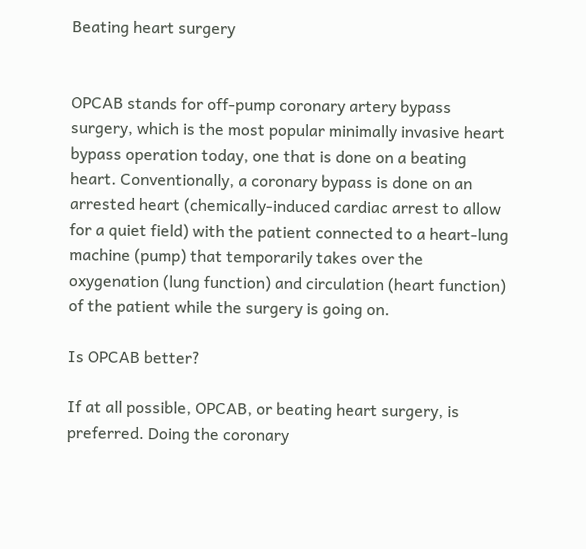Beating heart surgery


OPCAB stands for off-pump coronary artery bypass surgery, which is the most popular minimally invasive heart bypass operation today, one that is done on a beating heart. Conventionally, a coronary bypass is done on an arrested heart (chemically-induced cardiac arrest to allow for a quiet field) with the patient connected to a heart-lung machine (pump) that temporarily takes over the oxygenation (lung function) and circulation (heart function) of the patient while the surgery is going on.

Is OPCAB better?

If at all possible, OPCAB, or beating heart surgery, is preferred. Doing the coronary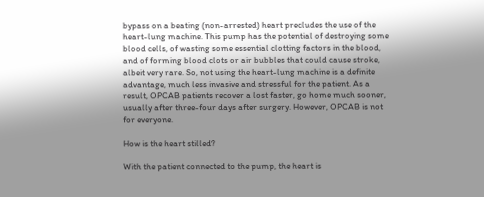bypass on a beating (non-arrested) heart precludes the use of the heart-lung machine. This pump has the potential of destroying some blood cells, of wasting some essential clotting factors in the blood, and of forming blood clots or air bubbles that could cause stroke, albeit very rare. So, not using the heart-lung machine is a definite advantage, much less invasive and stressful for the patient. As a result, OPCAB patients recover a lost faster, go home much sooner, usually after three-four days after surgery. However, OPCAB is not for everyone.

How is the heart stilled?

With the patient connected to the pump, the heart is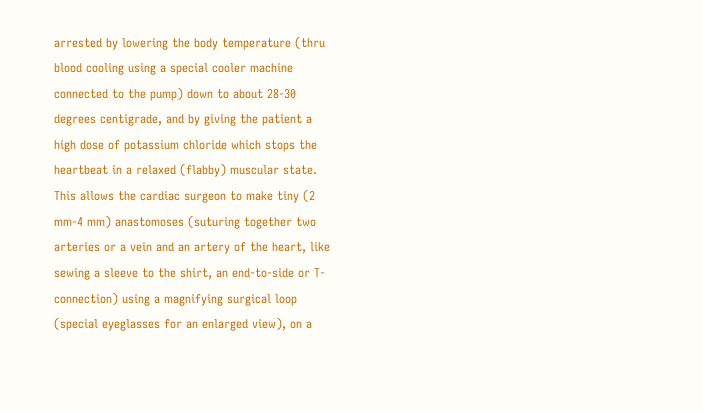arrested by lowering the body temperature (thru blood cooling using a special cooler machine connected to the pump) down to about 28-30 degrees centigrade, and by giving the patient a high dose of potassium chloride which stops the heartbeat in a relaxed (flabby) muscular state. This allows the cardiac surgeon to make tiny (2 mm-4 mm) anastomoses (suturing together two arteries or a vein and an artery of the heart, like sewing a sleeve to the shirt, an end-to-side or T-connection) using a magnifying surgical loop (special eyeglasses for an enlarged view), on a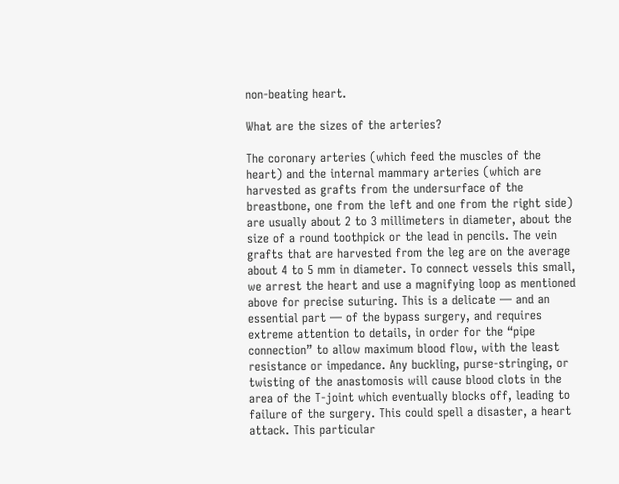non-beating heart.

What are the sizes of the arteries?

The coronary arteries (which feed the muscles of the heart) and the internal mammary arteries (which are harvested as grafts from the undersurface of the breastbone, one from the left and one from the right side) are usually about 2 to 3 millimeters in diameter, about the size of a round toothpick or the lead in pencils. The vein grafts that are harvested from the leg are on the average about 4 to 5 mm in diameter. To connect vessels this small, we arrest the heart and use a magnifying loop as mentioned above for precise suturing. This is a delicate — and an essential part — of the bypass surgery, and requires extreme attention to details, in order for the “pipe connection” to allow maximum blood flow, with the least resistance or impedance. Any buckling, purse-stringing, or twisting of the anastomosis will cause blood clots in the area of the T-joint which eventually blocks off, leading to failure of the surgery. This could spell a disaster, a heart attack. This particular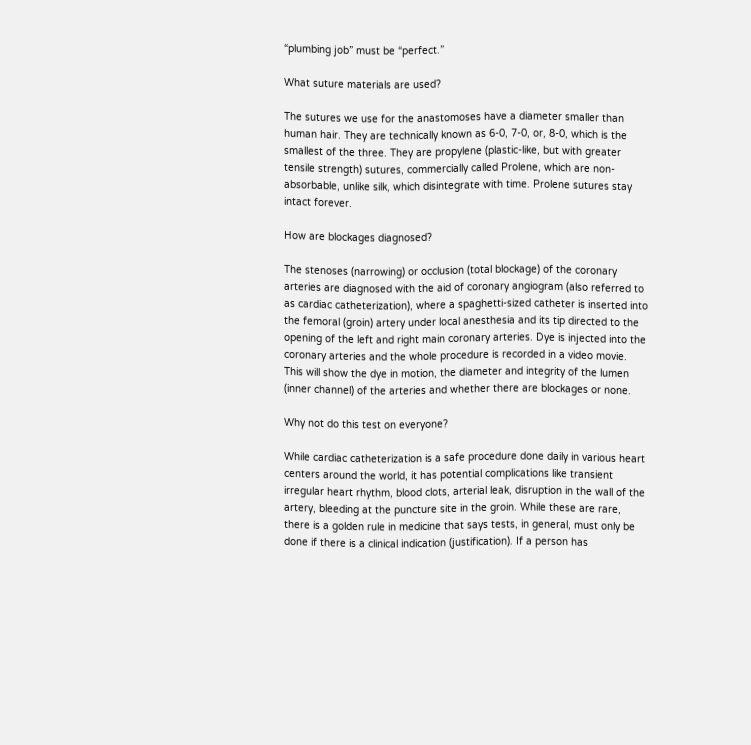“plumbing job” must be “perfect.”

What suture materials are used?

The sutures we use for the anastomoses have a diameter smaller than human hair. They are technically known as 6-0, 7-0, or, 8-0, which is the smallest of the three. They are propylene (plastic-like, but with greater tensile strength) sutures, commercially called Prolene, which are non-absorbable, unlike silk, which disintegrate with time. Prolene sutures stay intact forever.

How are blockages diagnosed?

The stenoses (narrowing) or occlusion (total blockage) of the coronary arteries are diagnosed with the aid of coronary angiogram (also referred to as cardiac catheterization), where a spaghetti-sized catheter is inserted into the femoral (groin) artery under local anesthesia and its tip directed to the opening of the left and right main coronary arteries. Dye is injected into the coronary arteries and the whole procedure is recorded in a video movie. This will show the dye in motion, the diameter and integrity of the lumen (inner channel) of the arteries and whether there are blockages or none.

Why not do this test on everyone?

While cardiac catheterization is a safe procedure done daily in various heart centers around the world, it has potential complications like transient irregular heart rhythm, blood clots, arterial leak, disruption in the wall of the artery, bleeding at the puncture site in the groin. While these are rare, there is a golden rule in medicine that says tests, in general, must only be done if there is a clinical indication (justification). If a person has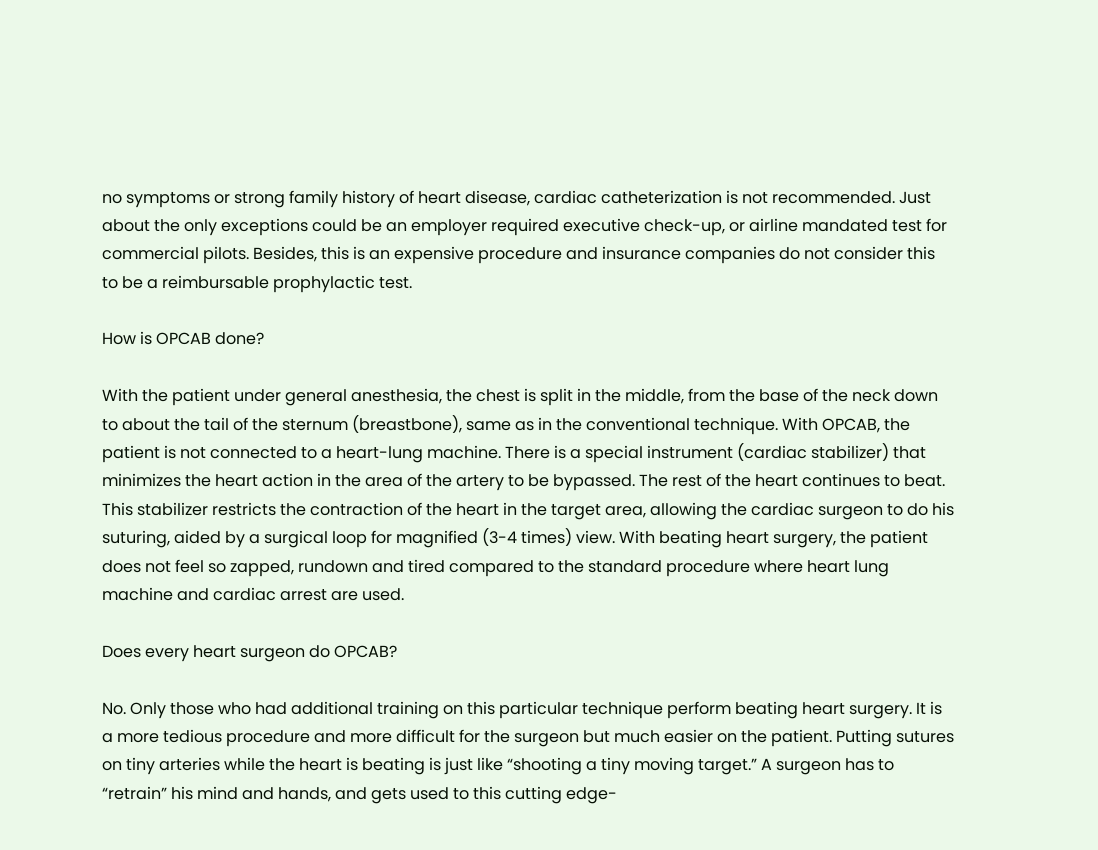no symptoms or strong family history of heart disease, cardiac catheterization is not recommended. Just about the only exceptions could be an employer required executive check-up, or airline mandated test for commercial pilots. Besides, this is an expensive procedure and insurance companies do not consider this to be a reimbursable prophylactic test.

How is OPCAB done?

With the patient under general anesthesia, the chest is split in the middle, from the base of the neck down to about the tail of the sternum (breastbone), same as in the conventional technique. With OPCAB, the patient is not connected to a heart-lung machine. There is a special instrument (cardiac stabilizer) that minimizes the heart action in the area of the artery to be bypassed. The rest of the heart continues to beat. This stabilizer restricts the contraction of the heart in the target area, allowing the cardiac surgeon to do his suturing, aided by a surgical loop for magnified (3-4 times) view. With beating heart surgery, the patient does not feel so zapped, rundown and tired compared to the standard procedure where heart lung machine and cardiac arrest are used.

Does every heart surgeon do OPCAB?

No. Only those who had additional training on this particular technique perform beating heart surgery. It is a more tedious procedure and more difficult for the surgeon but much easier on the patient. Putting sutures on tiny arteries while the heart is beating is just like “shooting a tiny moving target.” A surgeon has to “retrain” his mind and hands, and gets used to this cutting edge-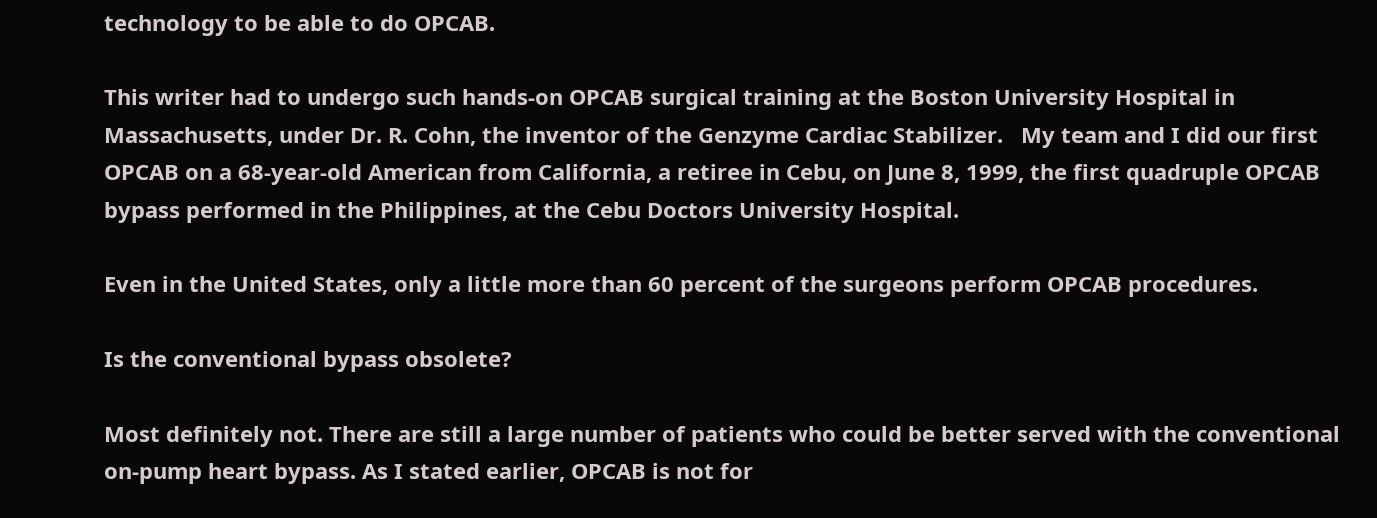technology to be able to do OPCAB.

This writer had to undergo such hands-on OPCAB surgical training at the Boston University Hospital in Massachusetts, under Dr. R. Cohn, the inventor of the Genzyme Cardiac Stabilizer.   My team and I did our first OPCAB on a 68-year-old American from California, a retiree in Cebu, on June 8, 1999, the first quadruple OPCAB bypass performed in the Philippines, at the Cebu Doctors University Hospital.

Even in the United States, only a little more than 60 percent of the surgeons perform OPCAB procedures.

Is the conventional bypass obsolete?

Most definitely not. There are still a large number of patients who could be better served with the conventional on-pump heart bypass. As I stated earlier, OPCAB is not for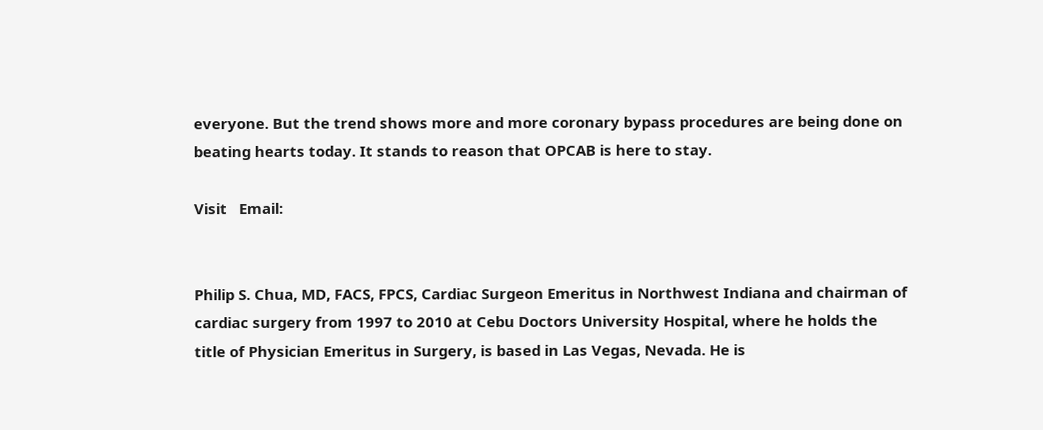everyone. But the trend shows more and more coronary bypass procedures are being done on beating hearts today. It stands to reason that OPCAB is here to stay.

Visit   Email:


Philip S. Chua, MD, FACS, FPCS, Cardiac Surgeon Emeritus in Northwest Indiana and chairman of cardiac surgery from 1997 to 2010 at Cebu Doctors University Hospital, where he holds the title of Physician Emeritus in Surgery, is based in Las Vegas, Nevada. He is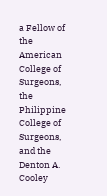a Fellow of the American College of Surgeons, the Philippine College of Surgeons, and the Denton A. Cooley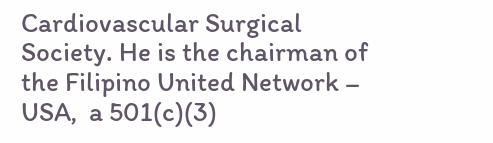Cardiovascular Surgical Society. He is the chairman of the Filipino United Network – USA,  a 501(c)(3)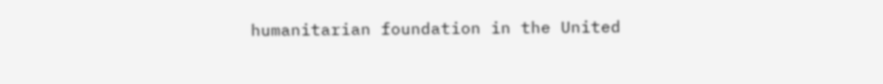humanitarian foundation in the United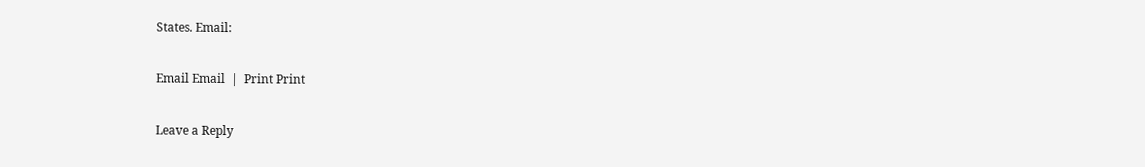States. Email:

Email Email  |  Print Print

Leave a Reply